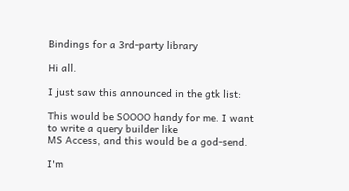Bindings for a 3rd-party library

Hi all.

I just saw this announced in the gtk list:

This would be SOOOO handy for me. I want to write a query builder like
MS Access, and this would be a god-send.

I'm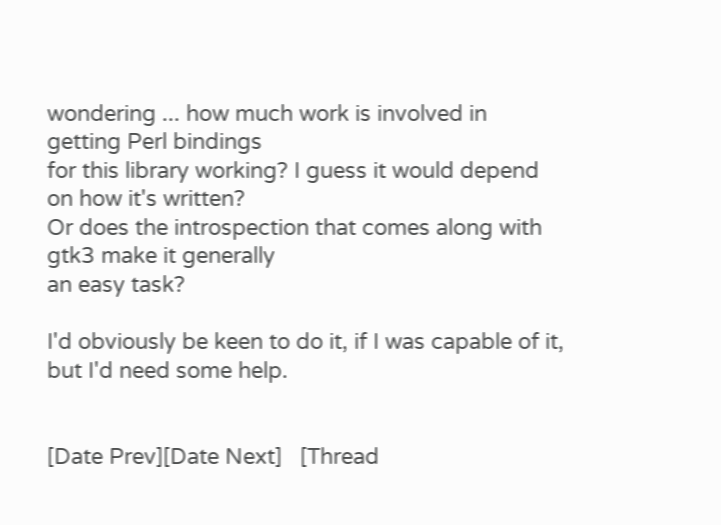wondering ... how much work is involved in getting Perl bindings
for this library working? I guess it would depend on how it's written?
Or does the introspection that comes along with gtk3 make it generally
an easy task?

I'd obviously be keen to do it, if I was capable of it, but I'd need some help.


[Date Prev][Date Next]   [Thread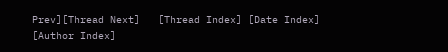Prev][Thread Next]   [Thread Index] [Date Index] [Author Index]